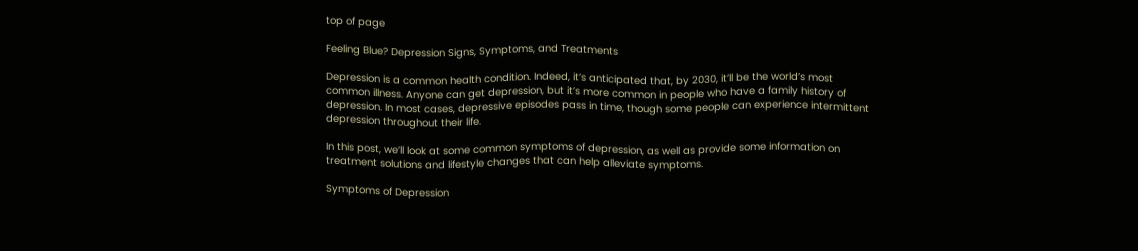top of page

Feeling Blue? Depression Signs, Symptoms, and Treatments

Depression is a common health condition. Indeed, it’s anticipated that, by 2030, it’ll be the world’s most common illness. Anyone can get depression, but it’s more common in people who have a family history of depression. In most cases, depressive episodes pass in time, though some people can experience intermittent depression throughout their life.

In this post, we’ll look at some common symptoms of depression, as well as provide some information on treatment solutions and lifestyle changes that can help alleviate symptoms.

Symptoms of Depression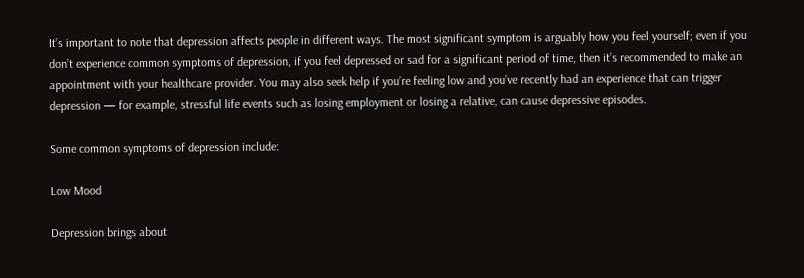It’s important to note that depression affects people in different ways. The most significant symptom is arguably how you feel yourself; even if you don’t experience common symptoms of depression, if you feel depressed or sad for a significant period of time, then it’s recommended to make an appointment with your healthcare provider. You may also seek help if you’re feeling low and you’ve recently had an experience that can trigger depression — for example, stressful life events such as losing employment or losing a relative, can cause depressive episodes.

Some common symptoms of depression include:

Low Mood

Depression brings about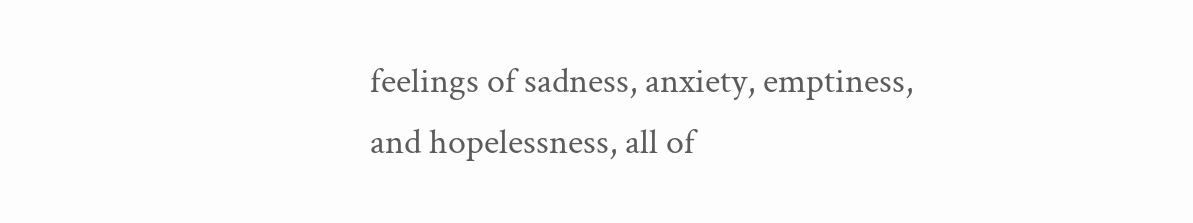feelings of sadness, anxiety, emptiness, and hopelessness, all of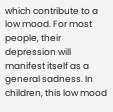which contribute to a low mood. For most people, their depression will manifest itself as a general sadness. In children, this low mood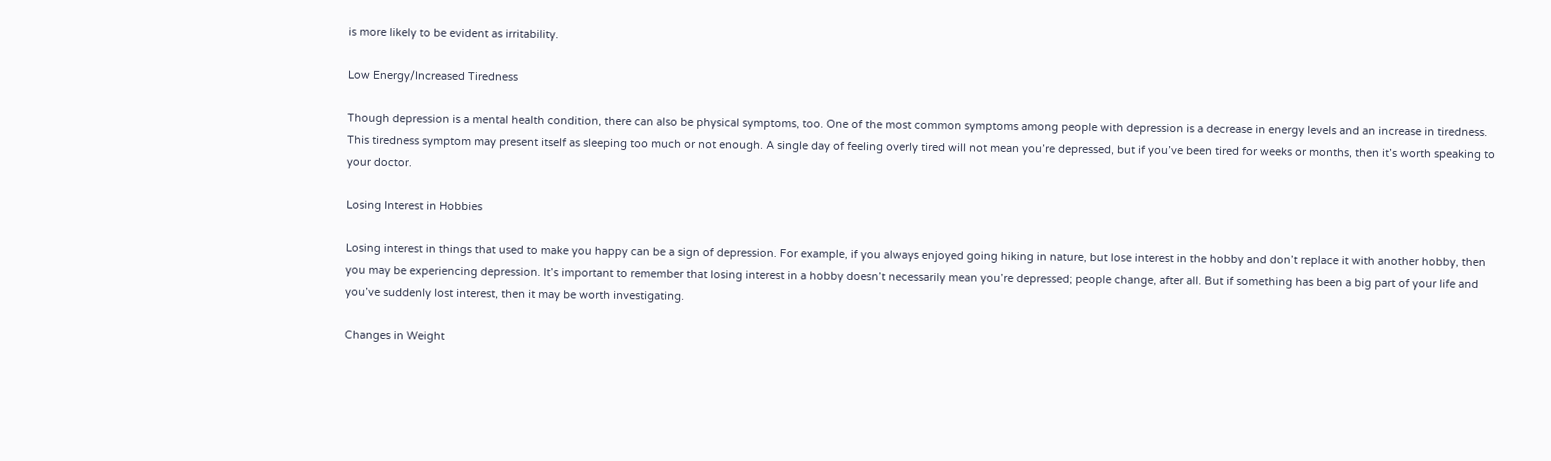is more likely to be evident as irritability.

Low Energy/Increased Tiredness

Though depression is a mental health condition, there can also be physical symptoms, too. One of the most common symptoms among people with depression is a decrease in energy levels and an increase in tiredness. This tiredness symptom may present itself as sleeping too much or not enough. A single day of feeling overly tired will not mean you’re depressed, but if you’ve been tired for weeks or months, then it’s worth speaking to your doctor.

Losing Interest in Hobbies

Losing interest in things that used to make you happy can be a sign of depression. For example, if you always enjoyed going hiking in nature, but lose interest in the hobby and don’t replace it with another hobby, then you may be experiencing depression. It’s important to remember that losing interest in a hobby doesn’t necessarily mean you’re depressed; people change, after all. But if something has been a big part of your life and you’ve suddenly lost interest, then it may be worth investigating.

Changes in Weight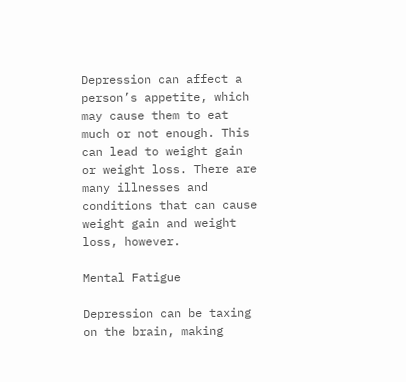Depression can affect a person’s appetite, which may cause them to eat much or not enough. This can lead to weight gain or weight loss. There are many illnesses and conditions that can cause weight gain and weight loss, however.

Mental Fatigue

Depression can be taxing on the brain, making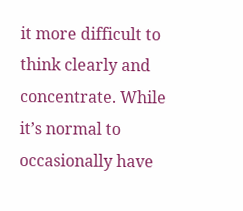it more difficult to think clearly and concentrate. While it’s normal to occasionally have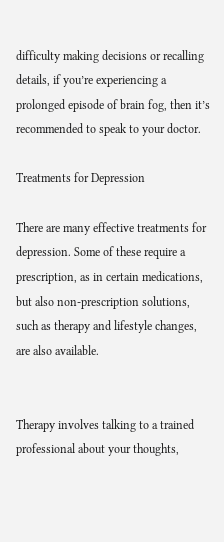difficulty making decisions or recalling details, if you’re experiencing a prolonged episode of brain fog, then it’s recommended to speak to your doctor.

Treatments for Depression

There are many effective treatments for depression. Some of these require a prescription, as in certain medications, but also non-prescription solutions, such as therapy and lifestyle changes, are also available.


Therapy involves talking to a trained professional about your thoughts,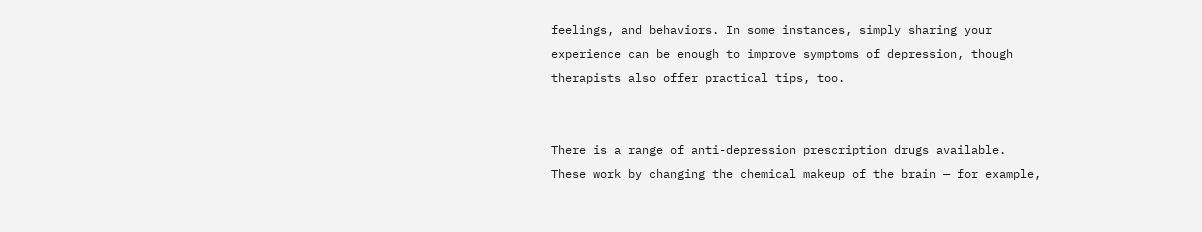feelings, and behaviors. In some instances, simply sharing your experience can be enough to improve symptoms of depression, though therapists also offer practical tips, too.


There is a range of anti-depression prescription drugs available. These work by changing the chemical makeup of the brain — for example,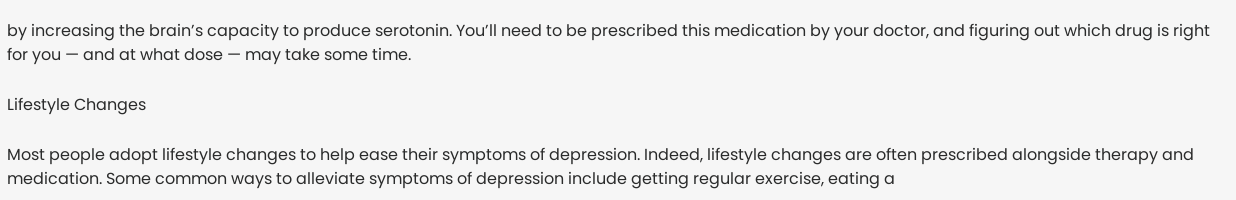by increasing the brain’s capacity to produce serotonin. You’ll need to be prescribed this medication by your doctor, and figuring out which drug is right for you — and at what dose — may take some time.

Lifestyle Changes

Most people adopt lifestyle changes to help ease their symptoms of depression. Indeed, lifestyle changes are often prescribed alongside therapy and medication. Some common ways to alleviate symptoms of depression include getting regular exercise, eating a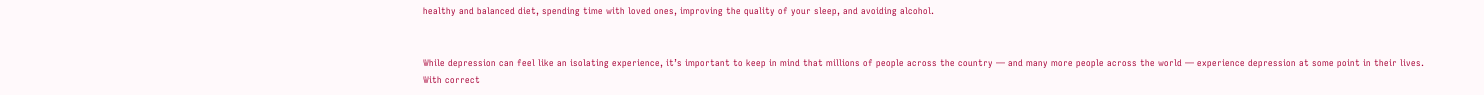healthy and balanced diet, spending time with loved ones, improving the quality of your sleep, and avoiding alcohol.


While depression can feel like an isolating experience, it’s important to keep in mind that millions of people across the country — and many more people across the world — experience depression at some point in their lives. With correct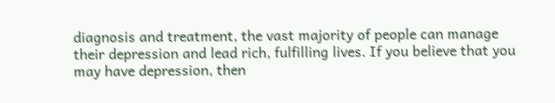diagnosis and treatment, the vast majority of people can manage their depression and lead rich, fulfilling lives. If you believe that you may have depression, then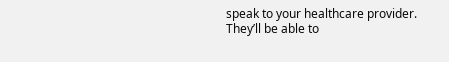speak to your healthcare provider. They’ll be able to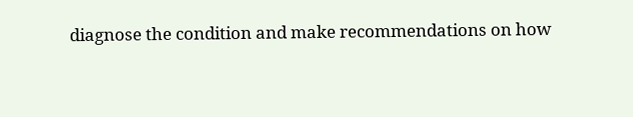diagnose the condition and make recommendations on how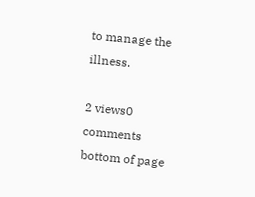to manage the illness.

2 views0 comments
bottom of page